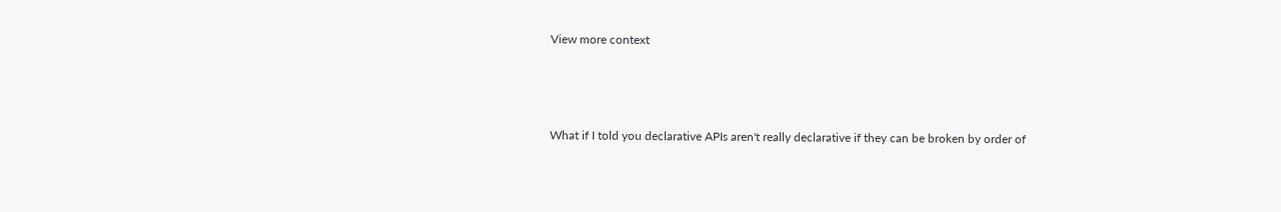View more context



What if I told you declarative APIs aren't really declarative if they can be broken by order of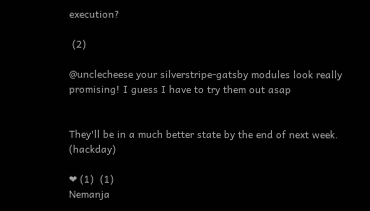execution?

 (2)

@unclecheese your silverstripe-gatsby modules look really promising! I guess I have to try them out asap


They'll be in a much better state by the end of next week. (hackday)

❤ (1)  (1)
Nemanja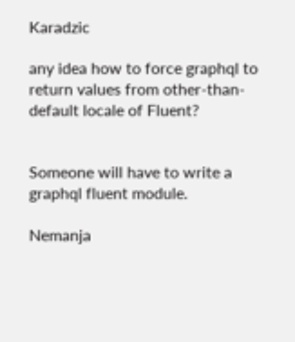Karadzic

any idea how to force graphql to return values from other-than-default locale of Fluent?


Someone will have to write a graphql fluent module.

Nemanja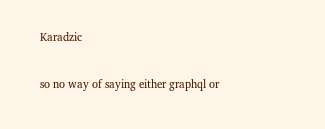Karadzic

so no way of saying either graphql or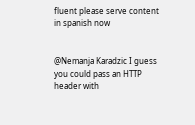fluent please serve content in spanish now


@Nemanja Karadzic I guess you could pass an HTTP header with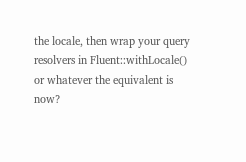the locale, then wrap your query resolvers in Fluent::withLocale() or whatever the equivalent is now?